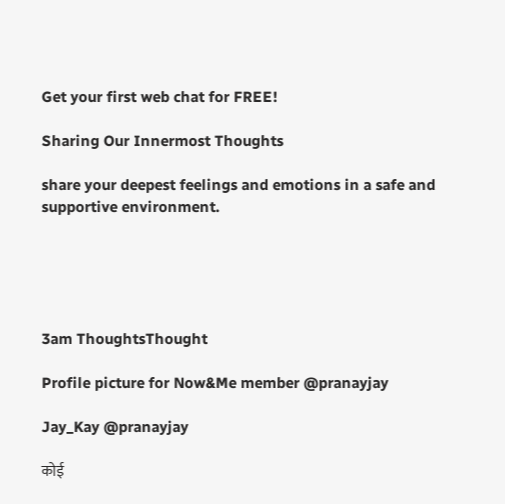Get your first web chat for FREE!

Sharing Our Innermost Thoughts

share your deepest feelings and emotions in a safe and supportive environment.





3am ThoughtsThought

Profile picture for Now&Me member @pranayjay

Jay_Kay @pranayjay

कोई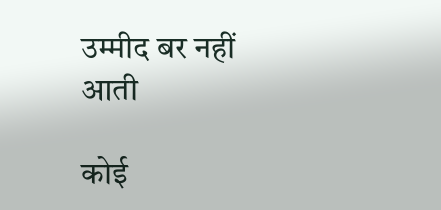उम्मीद बर नहीं आती

कोई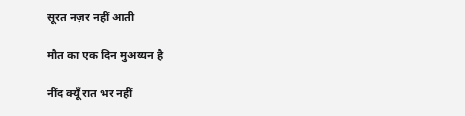सूरत नज़र नहीं आती

मौत का एक दिन मुअय्यन है

नींद क्यूँ रात भर नहीं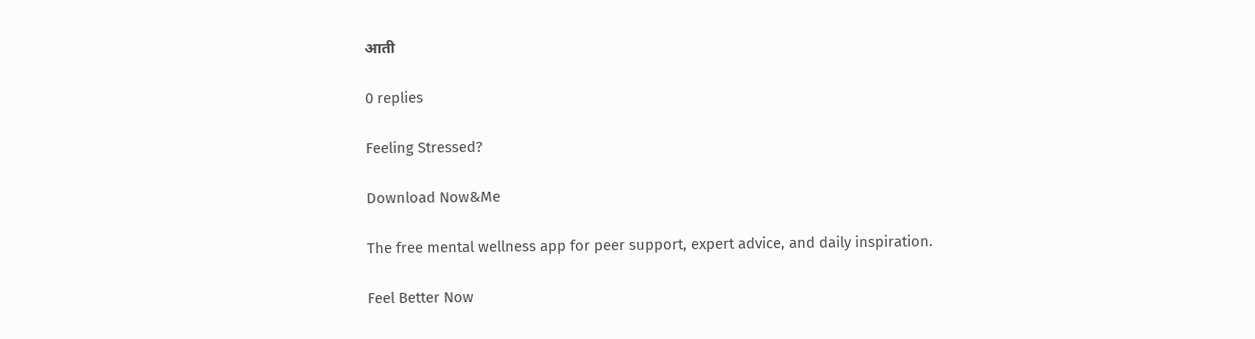आती

0 replies

Feeling Stressed?

Download Now&Me

The free mental wellness app for peer support, expert advice, and daily inspiration.

Feel Better Now